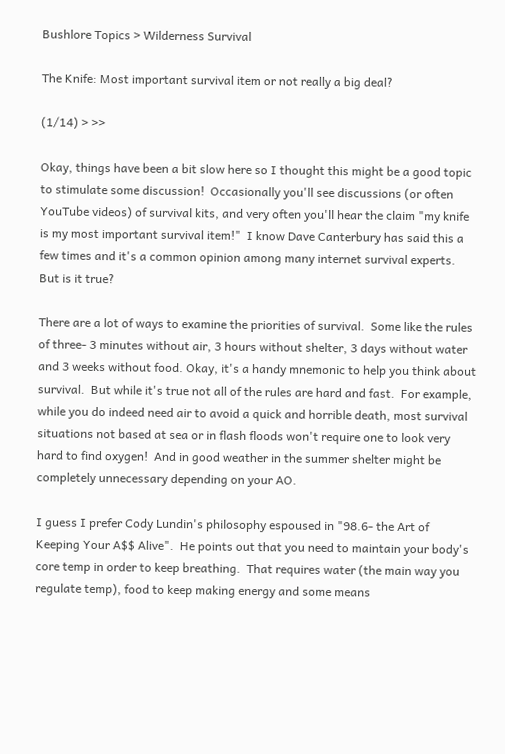Bushlore Topics > Wilderness Survival

The Knife: Most important survival item or not really a big deal?

(1/14) > >>

Okay, things have been a bit slow here so I thought this might be a good topic to stimulate some discussion!  Occasionally you'll see discussions (or often YouTube videos) of survival kits, and very often you'll hear the claim "my knife is my most important survival item!"  I know Dave Canterbury has said this a few times and it's a common opinion among many internet survival experts.  But is it true?

There are a lot of ways to examine the priorities of survival.  Some like the rules of three- 3 minutes without air, 3 hours without shelter, 3 days without water and 3 weeks without food. Okay, it's a handy mnemonic to help you think about survival.  But while it's true not all of the rules are hard and fast.  For example, while you do indeed need air to avoid a quick and horrible death, most survival situations not based at sea or in flash floods won't require one to look very hard to find oxygen!  And in good weather in the summer shelter might be completely unnecessary depending on your AO.

I guess I prefer Cody Lundin's philosophy espoused in "98.6- the Art of Keeping Your A$$ Alive".  He points out that you need to maintain your body's core temp in order to keep breathing.  That requires water (the main way you regulate temp), food to keep making energy and some means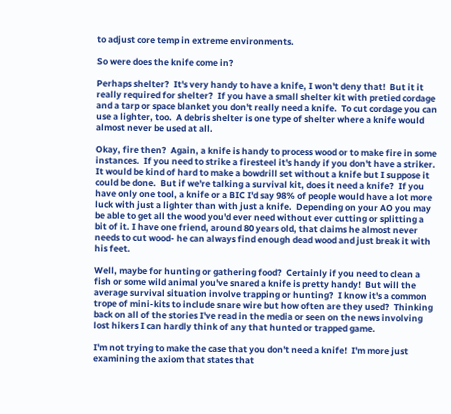to adjust core temp in extreme environments.

So were does the knife come in?

Perhaps shelter?  It's very handy to have a knife, I won't deny that!  But it it really required for shelter?  If you have a small shelter kit with pretied cordage and a tarp or space blanket you don't really need a knife.  To cut cordage you can use a lighter, too.  A debris shelter is one type of shelter where a knife would almost never be used at all.

Okay, fire then?  Again, a knife is handy to process wood or to make fire in some instances.  If you need to strike a firesteel it's handy if you don't have a striker.  It would be kind of hard to make a bowdrill set without a knife but I suppose it could be done.  But if we're talking a survival kit, does it need a knife?  If you have only one tool, a knife or a BIC I'd say 98% of people would have a lot more luck with just a lighter than with just a knife.  Depending on your AO you may be able to get all the wood you'd ever need without ever cutting or splitting a bit of it. I have one friend, around 80 years old, that claims he almost never needs to cut wood- he can always find enough dead wood and just break it with his feet.

Well, maybe for hunting or gathering food?  Certainly if you need to clean a fish or some wild animal you've snared a knife is pretty handy!  But will the average survival situation involve trapping or hunting?  I know it's a common trope of mini-kits to include snare wire but how often are they used?  Thinking back on all of the stories I've read in the media or seen on the news involving lost hikers I can hardly think of any that hunted or trapped game.

I'm not trying to make the case that you don't need a knife!  I'm more just examining the axiom that states that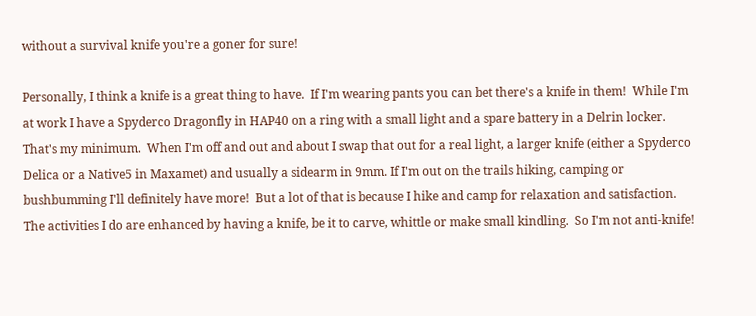without a survival knife you're a goner for sure!

Personally, I think a knife is a great thing to have.  If I'm wearing pants you can bet there's a knife in them!  While I'm at work I have a Spyderco Dragonfly in HAP40 on a ring with a small light and a spare battery in a Delrin locker.  That's my minimum.  When I'm off and out and about I swap that out for a real light, a larger knife (either a Spyderco Delica or a Native5 in Maxamet) and usually a sidearm in 9mm. If I'm out on the trails hiking, camping or bushbumming I'll definitely have more!  But a lot of that is because I hike and camp for relaxation and satisfaction.  The activities I do are enhanced by having a knife, be it to carve, whittle or make small kindling.  So I'm not anti-knife!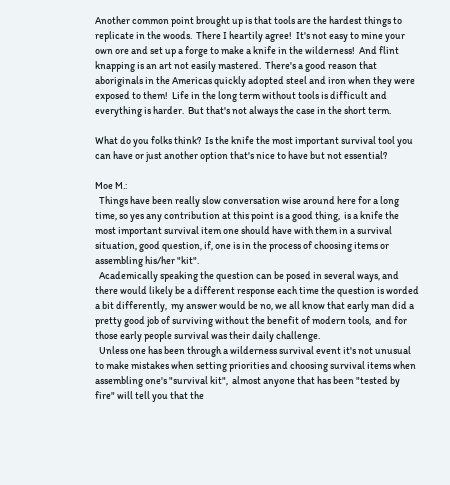Another common point brought up is that tools are the hardest things to replicate in the woods.  There I heartily agree!  It's not easy to mine your own ore and set up a forge to make a knife in the wilderness!  And flint knapping is an art not easily mastered.  There's a good reason that aboriginals in the Americas quickly adopted steel and iron when they were exposed to them!  Life in the long term without tools is difficult and everything is harder.  But that's not always the case in the short term.

What do you folks think?  Is the knife the most important survival tool you can have or just another option that's nice to have but not essential?

Moe M.:
  Things have been really slow conversation wise around here for a long time, so yes any contribution at this point is a good thing,  is a knife the most important survival item one should have with them in a survival situation, good question, if, one is in the process of choosing items or assembling his/her "kit".
  Academically speaking the question can be posed in several ways, and there would likely be a different response each time the question is worded a bit differently,  my answer would be no, we all know that early man did a pretty good job of surviving without the benefit of modern tools,  and for those early people survival was their daily challenge.
  Unless one has been through a wilderness survival event it's not unusual to make mistakes when setting priorities and choosing survival items when assembling one's "survival kit",  almost anyone that has been "tested by fire" will tell you that the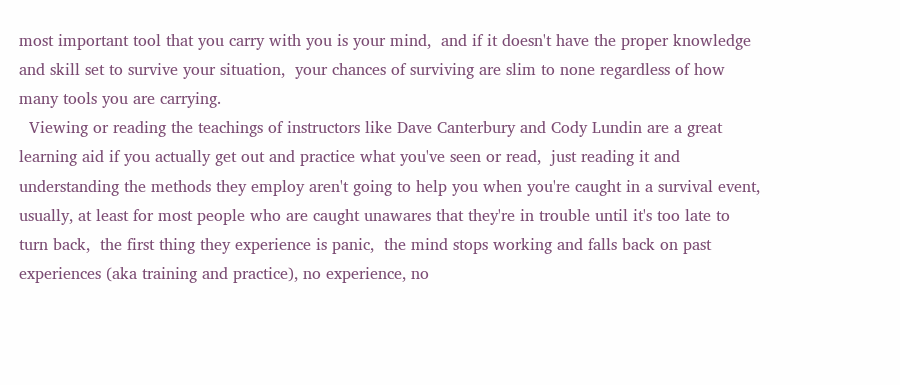most important tool that you carry with you is your mind,  and if it doesn't have the proper knowledge and skill set to survive your situation,  your chances of surviving are slim to none regardless of how many tools you are carrying.
  Viewing or reading the teachings of instructors like Dave Canterbury and Cody Lundin are a great learning aid if you actually get out and practice what you've seen or read,  just reading it and understanding the methods they employ aren't going to help you when you're caught in a survival event,  usually, at least for most people who are caught unawares that they're in trouble until it's too late to turn back,  the first thing they experience is panic,  the mind stops working and falls back on past experiences (aka training and practice), no experience, no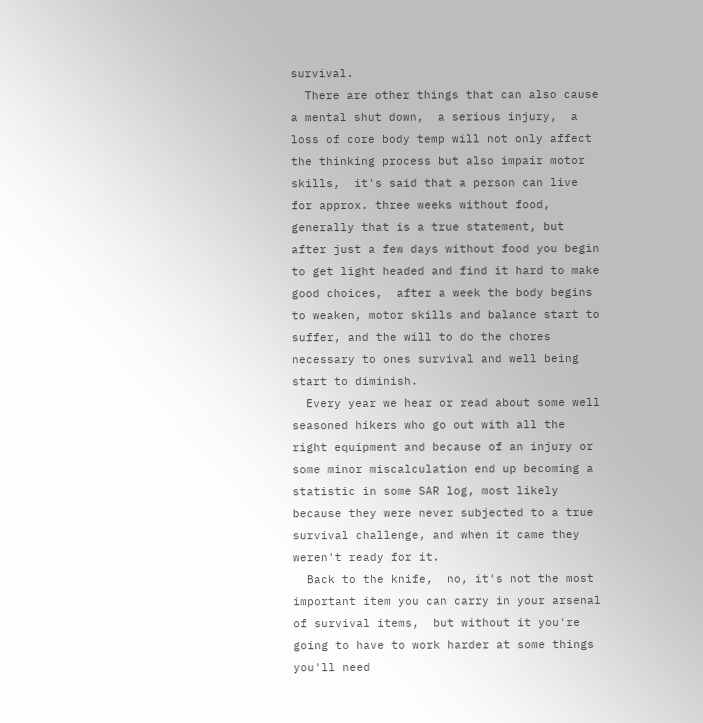survival.
  There are other things that can also cause a mental shut down,  a serious injury,  a loss of core body temp will not only affect the thinking process but also impair motor skills,  it's said that a person can live for approx. three weeks without food, generally that is a true statement, but after just a few days without food you begin to get light headed and find it hard to make good choices,  after a week the body begins to weaken, motor skills and balance start to suffer, and the will to do the chores necessary to ones survival and well being start to diminish.
  Every year we hear or read about some well seasoned hikers who go out with all the right equipment and because of an injury or some minor miscalculation end up becoming a statistic in some SAR log, most likely because they were never subjected to a true survival challenge, and when it came they weren't ready for it.
  Back to the knife,  no, it's not the most important item you can carry in your arsenal of survival items,  but without it you're going to have to work harder at some things you'll need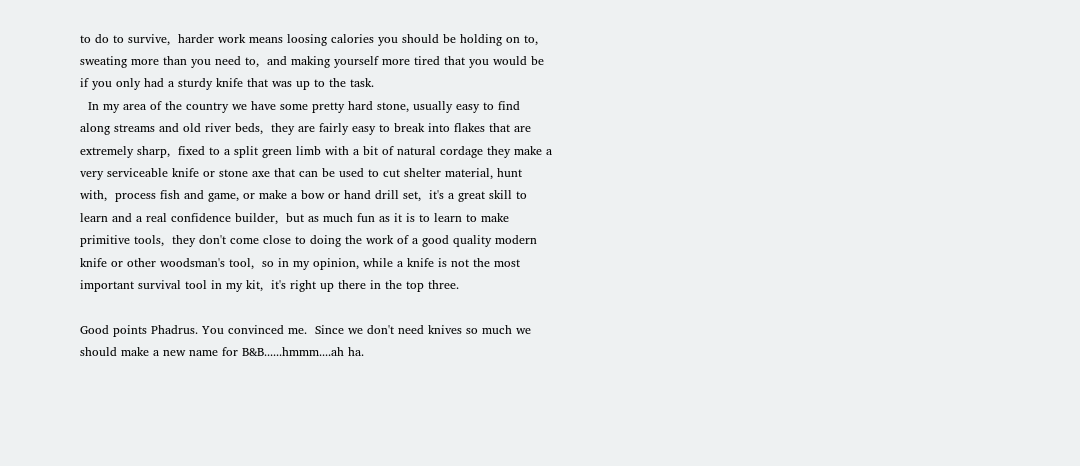to do to survive,  harder work means loosing calories you should be holding on to,  sweating more than you need to,  and making yourself more tired that you would be if you only had a sturdy knife that was up to the task.
  In my area of the country we have some pretty hard stone, usually easy to find along streams and old river beds,  they are fairly easy to break into flakes that are extremely sharp,  fixed to a split green limb with a bit of natural cordage they make a very serviceable knife or stone axe that can be used to cut shelter material, hunt with,  process fish and game, or make a bow or hand drill set,  it's a great skill to learn and a real confidence builder,  but as much fun as it is to learn to make primitive tools,  they don't come close to doing the work of a good quality modern knife or other woodsman's tool,  so in my opinion, while a knife is not the most important survival tool in my kit,  it's right up there in the top three.

Good points Phadrus. You convinced me.  Since we don't need knives so much we should make a new name for B&B......hmmm....ah ha.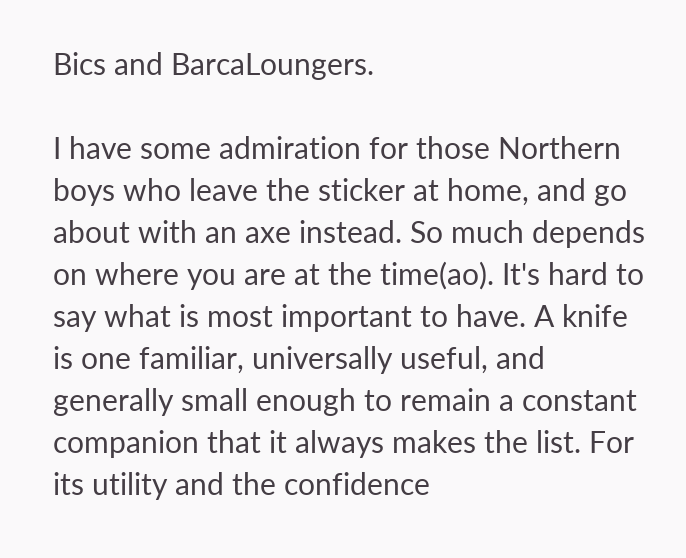Bics and BarcaLoungers.

I have some admiration for those Northern boys who leave the sticker at home, and go about with an axe instead. So much depends on where you are at the time(ao). It's hard to say what is most important to have. A knife is one familiar, universally useful, and generally small enough to remain a constant companion that it always makes the list. For its utility and the confidence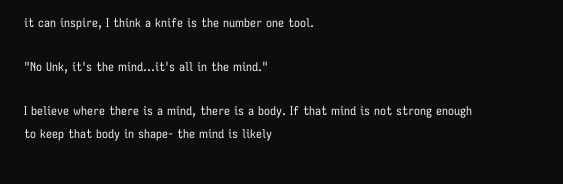it can inspire, I think a knife is the number one tool.

"No Unk, it's the mind...it's all in the mind."

I believe where there is a mind, there is a body. If that mind is not strong enough to keep that body in shape- the mind is likely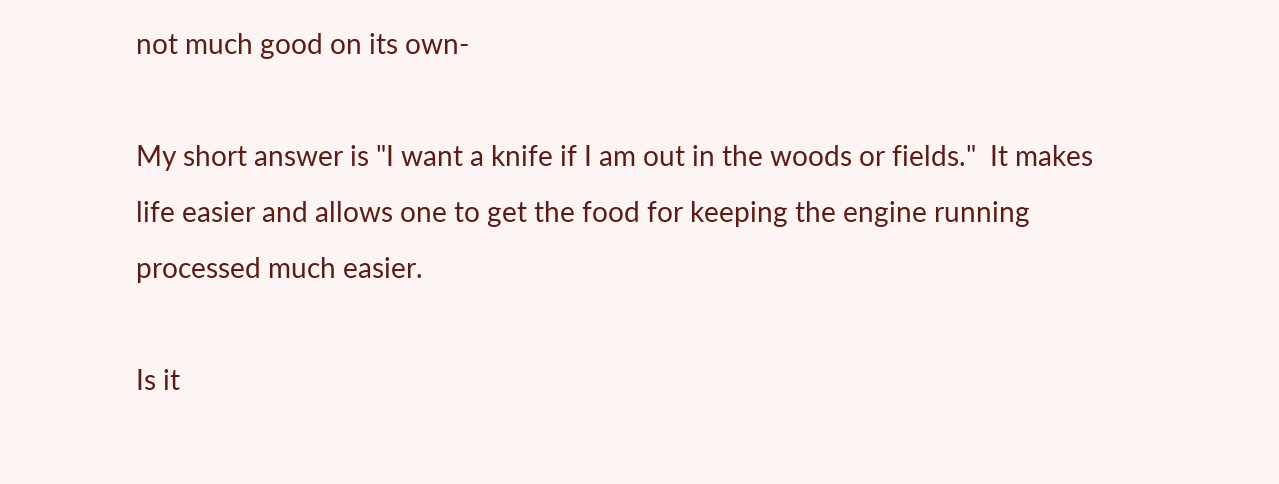not much good on its own-

My short answer is "I want a knife if I am out in the woods or fields."  It makes life easier and allows one to get the food for keeping the engine running processed much easier.

Is it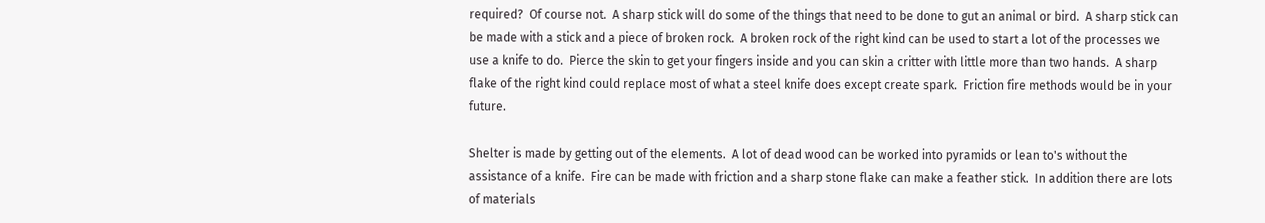required?  Of course not.  A sharp stick will do some of the things that need to be done to gut an animal or bird.  A sharp stick can be made with a stick and a piece of broken rock.  A broken rock of the right kind can be used to start a lot of the processes we use a knife to do.  Pierce the skin to get your fingers inside and you can skin a critter with little more than two hands.  A sharp flake of the right kind could replace most of what a steel knife does except create spark.  Friction fire methods would be in your future.

Shelter is made by getting out of the elements.  A lot of dead wood can be worked into pyramids or lean to's without the assistance of a knife.  Fire can be made with friction and a sharp stone flake can make a feather stick.  In addition there are lots of materials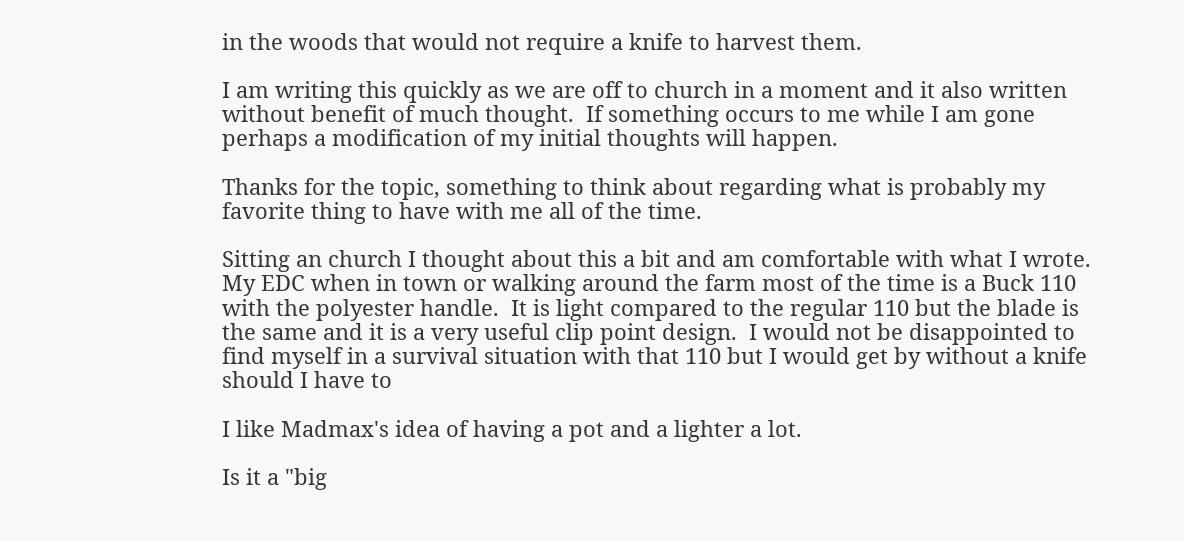in the woods that would not require a knife to harvest them.

I am writing this quickly as we are off to church in a moment and it also written without benefit of much thought.  If something occurs to me while I am gone perhaps a modification of my initial thoughts will happen.

Thanks for the topic, something to think about regarding what is probably my favorite thing to have with me all of the time.

Sitting an church I thought about this a bit and am comfortable with what I wrote.  My EDC when in town or walking around the farm most of the time is a Buck 110 with the polyester handle.  It is light compared to the regular 110 but the blade is the same and it is a very useful clip point design.  I would not be disappointed to find myself in a survival situation with that 110 but I would get by without a knife should I have to

I like Madmax's idea of having a pot and a lighter a lot.

Is it a "big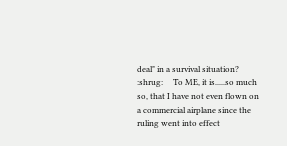deal" in a survival situation? :shrug:     To ME, it is.....so much so, that I have not even flown on a commercial airplane since the ruling went into effect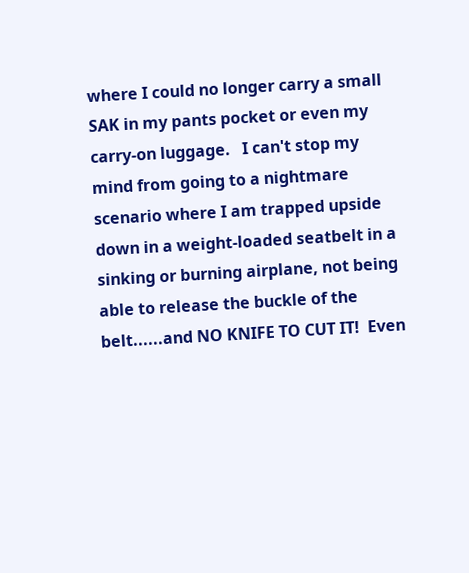where I could no longer carry a small SAK in my pants pocket or even my carry-on luggage.   I can't stop my mind from going to a nightmare scenario where I am trapped upside down in a weight-loaded seatbelt in a sinking or burning airplane, not being able to release the buckle of the belt......and NO KNIFE TO CUT IT!  Even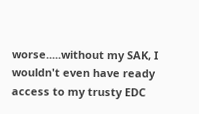worse.....without my SAK, I wouldn't even have ready access to my trusty EDC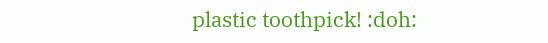plastic toothpick! :doh: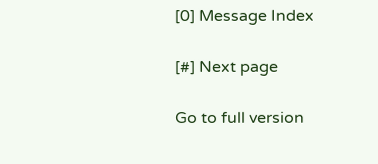[0] Message Index

[#] Next page

Go to full version